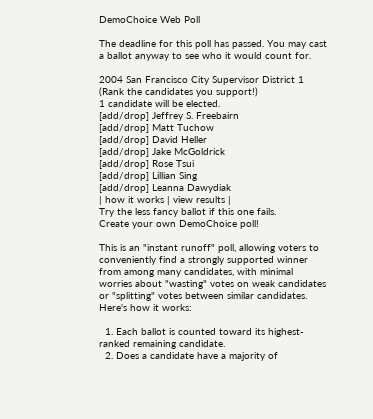DemoChoice Web Poll

The deadline for this poll has passed. You may cast a ballot anyway to see who it would count for.

2004 San Francisco City Supervisor District 1
(Rank the candidates you support!)
1 candidate will be elected.
[add/drop] Jeffrey S. Freebairn
[add/drop] Matt Tuchow
[add/drop] David Heller
[add/drop] Jake McGoldrick
[add/drop] Rose Tsui
[add/drop] Lillian Sing
[add/drop] Leanna Dawydiak
| how it works | view results |
Try the less fancy ballot if this one fails.
Create your own DemoChoice poll!

This is an "instant runoff" poll, allowing voters to conveniently find a strongly supported winner from among many candidates, with minimal worries about "wasting" votes on weak candidates or "splitting" votes between similar candidates. Here's how it works:

  1. Each ballot is counted toward its highest-ranked remaining candidate.
  2. Does a candidate have a majority of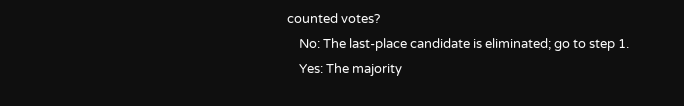counted votes?
    No: The last-place candidate is eliminated; go to step 1.
    Yes: The majority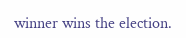winner wins the election.